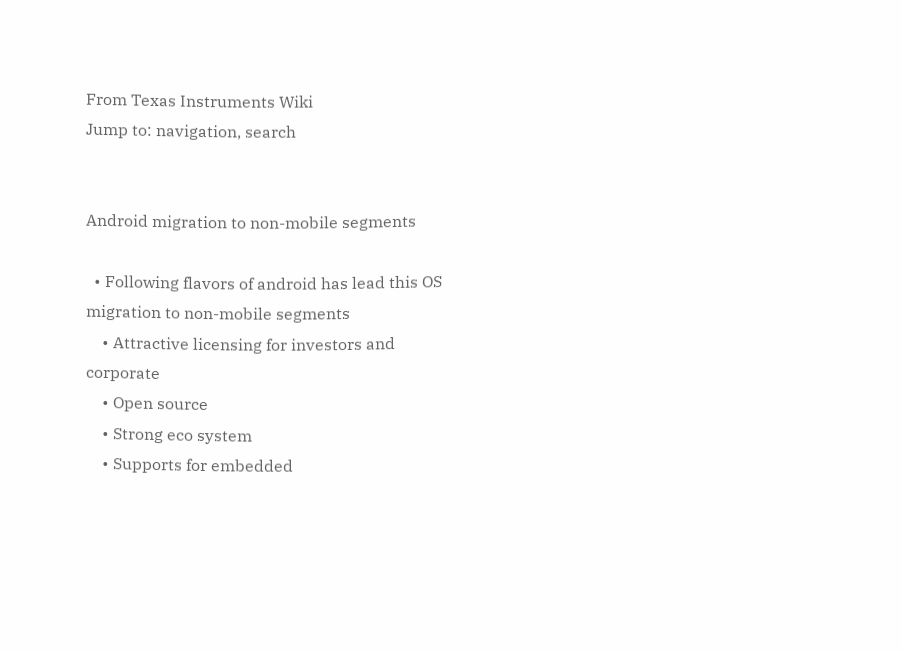From Texas Instruments Wiki
Jump to: navigation, search


Android migration to non-mobile segments

  • Following flavors of android has lead this OS migration to non-mobile segments
    • Attractive licensing for investors and corporate
    • Open source
    • Strong eco system
    • Supports for embedded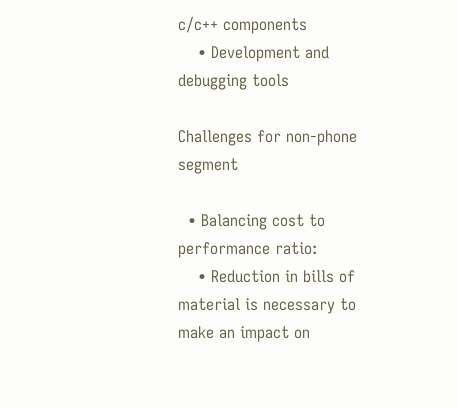c/c++ components
    • Development and debugging tools

Challenges for non-phone segment

  • Balancing cost to performance ratio:
    • Reduction in bills of material is necessary to make an impact on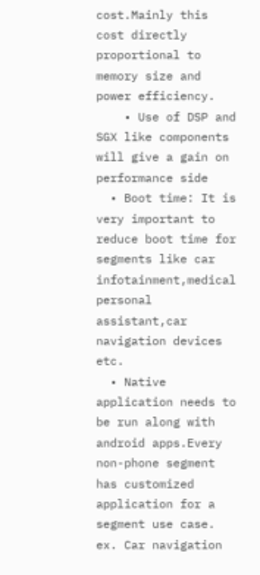cost.Mainly this cost directly proportional to memory size and power efficiency.
    • Use of DSP and SGX like components will give a gain on performance side
  • Boot time: It is very important to reduce boot time for segments like car infotainment,medical personal assistant,car navigation devices etc.
  • Native application needs to be run along with android apps.Every non-phone segment has customized application for a segment use case. ex. Car navigation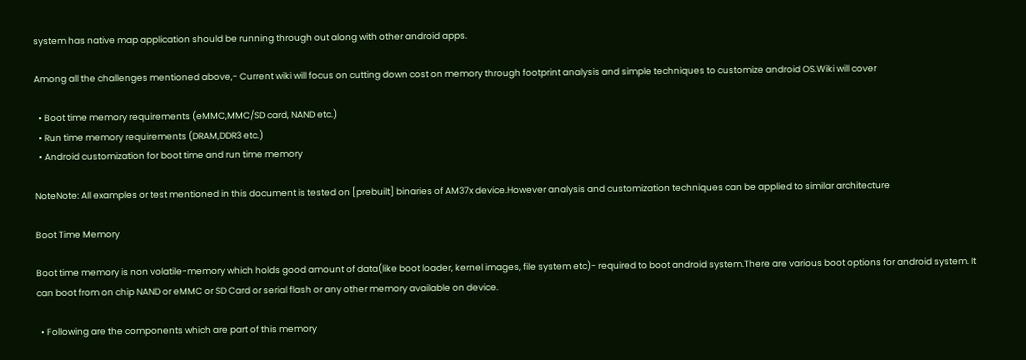system has native map application should be running through out along with other android apps.

Among all the challenges mentioned above,- Current wiki will focus on cutting down cost on memory through footprint analysis and simple techniques to customize android OS.Wiki will cover

  • Boot time memory requirements (eMMC,MMC/SD card, NAND etc.)
  • Run time memory requirements (DRAM,DDR3 etc.)
  • Android customization for boot time and run time memory

NoteNote: All examples or test mentioned in this document is tested on [prebuilt] binaries of AM37x device.However analysis and customization techniques can be applied to similar architecture

Boot Time Memory

Boot time memory is non volatile-memory which holds good amount of data(like boot loader, kernel images, file system etc)- required to boot android system.There are various boot options for android system. It can boot from on chip NAND or eMMC or SD Card or serial flash or any other memory available on device.

  • Following are the components which are part of this memory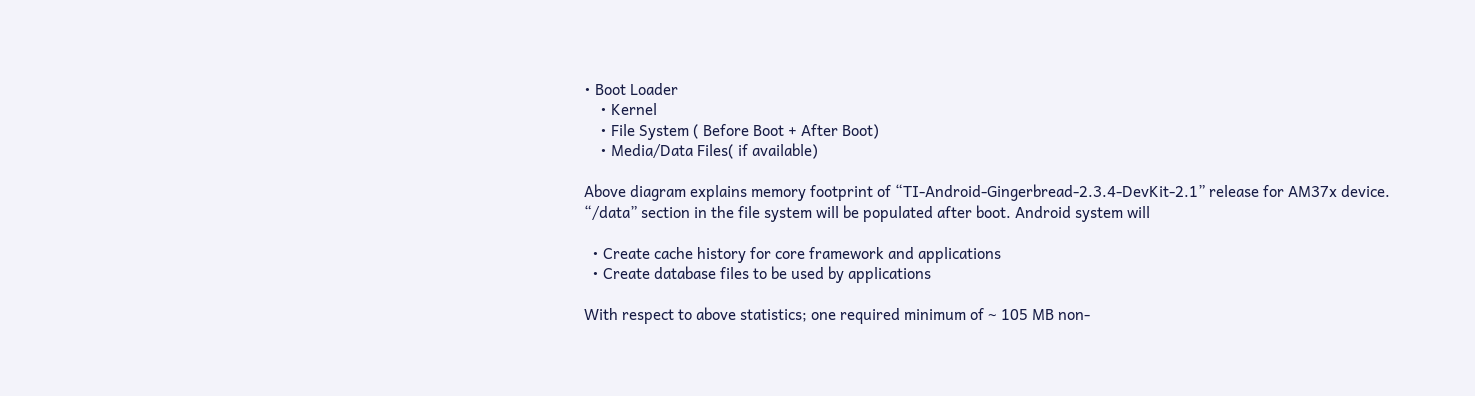• Boot Loader
    • Kernel
    • File System ( Before Boot + After Boot)
    • Media/Data Files( if available)

Above diagram explains memory footprint of “TI-Android-Gingerbread-2.3.4-DevKit-2.1” release for AM37x device.
“/data” section in the file system will be populated after boot. Android system will

  • Create cache history for core framework and applications
  • Create database files to be used by applications

With respect to above statistics; one required minimum of ~ 105 MB non-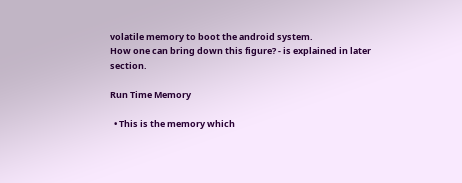volatile memory to boot the android system.
How one can bring down this figure? - is explained in later section.

Run Time Memory

  • This is the memory which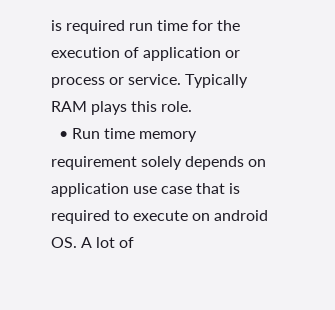is required run time for the execution of application or process or service. Typically RAM plays this role.
  • Run time memory requirement solely depends on application use case that is required to execute on android OS. A lot of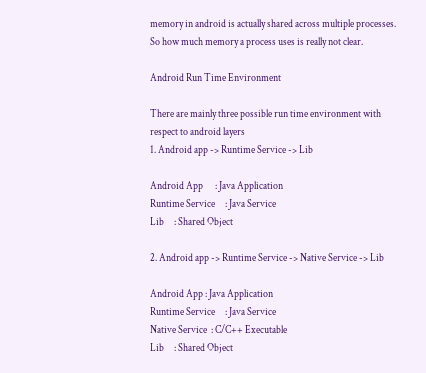memory in android is actually shared across multiple processes. So how much memory a process uses is really not clear.

Android Run Time Environment

There are mainly three possible run time environment with respect to android layers
1. Android app -> Runtime Service -> Lib

Android App      : Java Application
Runtime Service     : Java Service
Lib     : Shared Object

2. Android app -> Runtime Service -> Native Service -> Lib

Android App : Java Application
Runtime Service     : Java Service
Native Service  : C/C++ Executable
Lib     : Shared Object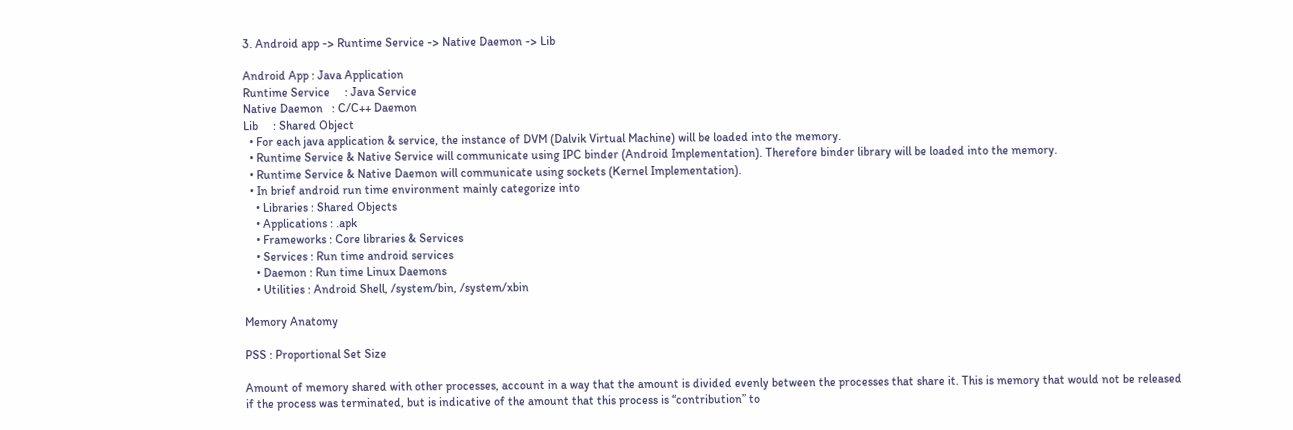3. Android app -> Runtime Service -> Native Daemon -> Lib

Android App : Java Application
Runtime Service     : Java Service
Native Daemon   : C/C++ Daemon
Lib     : Shared Object
  • For each java application & service, the instance of DVM (Dalvik Virtual Machine) will be loaded into the memory.
  • Runtime Service & Native Service will communicate using IPC binder (Android Implementation). Therefore binder library will be loaded into the memory.
  • Runtime Service & Native Daemon will communicate using sockets (Kernel Implementation).
  • In brief android run time environment mainly categorize into
    • Libraries : Shared Objects
    • Applications : .apk
    • Frameworks : Core libraries & Services
    • Services : Run time android services
    • Daemon : Run time Linux Daemons
    • Utilities : Android Shell, /system/bin, /system/xbin

Memory Anatomy

PSS : Proportional Set Size

Amount of memory shared with other processes, account in a way that the amount is divided evenly between the processes that share it. This is memory that would not be released if the process was terminated, but is indicative of the amount that this process is “contribution” to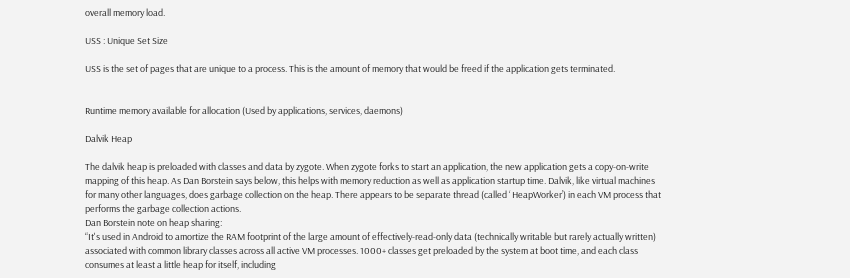overall memory load.

USS : Unique Set Size

USS is the set of pages that are unique to a process. This is the amount of memory that would be freed if the application gets terminated.


Runtime memory available for allocation (Used by applications, services, daemons)

Dalvik Heap

The dalvik heap is preloaded with classes and data by zygote. When zygote forks to start an application, the new application gets a copy-on-write mapping of this heap. As Dan Borstein says below, this helps with memory reduction as well as application startup time. Dalvik, like virtual machines for many other languages, does garbage collection on the heap. There appears to be separate thread (called ‘ HeapWorker’) in each VM process that performs the garbage collection actions.
Dan Borstein note on heap sharing:
“It's used in Android to amortize the RAM footprint of the large amount of effectively-read-only data (technically writable but rarely actually written) associated with common library classes across all active VM processes. 1000+ classes get preloaded by the system at boot time, and each class consumes at least a little heap for itself, including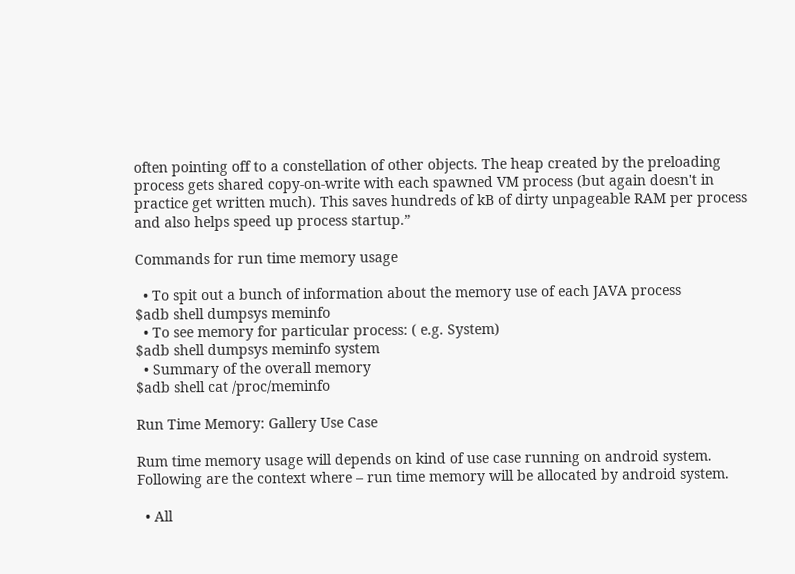often pointing off to a constellation of other objects. The heap created by the preloading process gets shared copy-on-write with each spawned VM process (but again doesn't in practice get written much). This saves hundreds of kB of dirty unpageable RAM per process and also helps speed up process startup.”

Commands for run time memory usage

  • To spit out a bunch of information about the memory use of each JAVA process
$adb shell dumpsys meminfo
  • To see memory for particular process: ( e.g. System)
$adb shell dumpsys meminfo system
  • Summary of the overall memory
$adb shell cat /proc/meminfo

Run Time Memory: Gallery Use Case

Rum time memory usage will depends on kind of use case running on android system. Following are the context where – run time memory will be allocated by android system.

  • All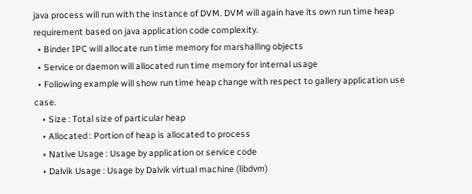java process will run with the instance of DVM. DVM will again have its own run time heap requirement based on java application code complexity.
  • Binder IPC will allocate run time memory for marshalling objects
  • Service or daemon will allocated run time memory for internal usage
  • Following example will show run time heap change with respect to gallery application use case.
    • Size : Total size of particular heap
    • Allocated : Portion of heap is allocated to process
    • Native Usage : Usage by application or service code
    • Dalvik Usage : Usage by Dalvik virtual machine (libdvm)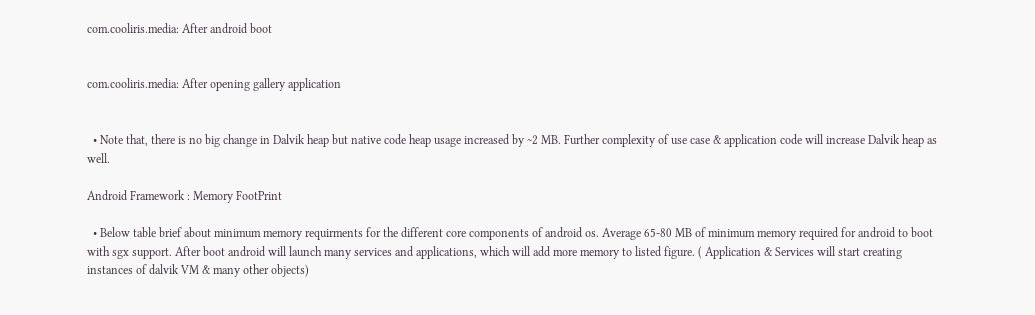com.cooliris.media: After android boot


com.cooliris.media: After opening gallery application


  • Note that, there is no big change in Dalvik heap but native code heap usage increased by ~2 MB. Further complexity of use case & application code will increase Dalvik heap as well.

Android Framework : Memory FootPrint

  • Below table brief about minimum memory requirments for the different core components of android os. Average 65-80 MB of minimum memory required for android to boot with sgx support. After boot android will launch many services and applications, which will add more memory to listed figure. ( Application & Services will start creating instances of dalvik VM & many other objects)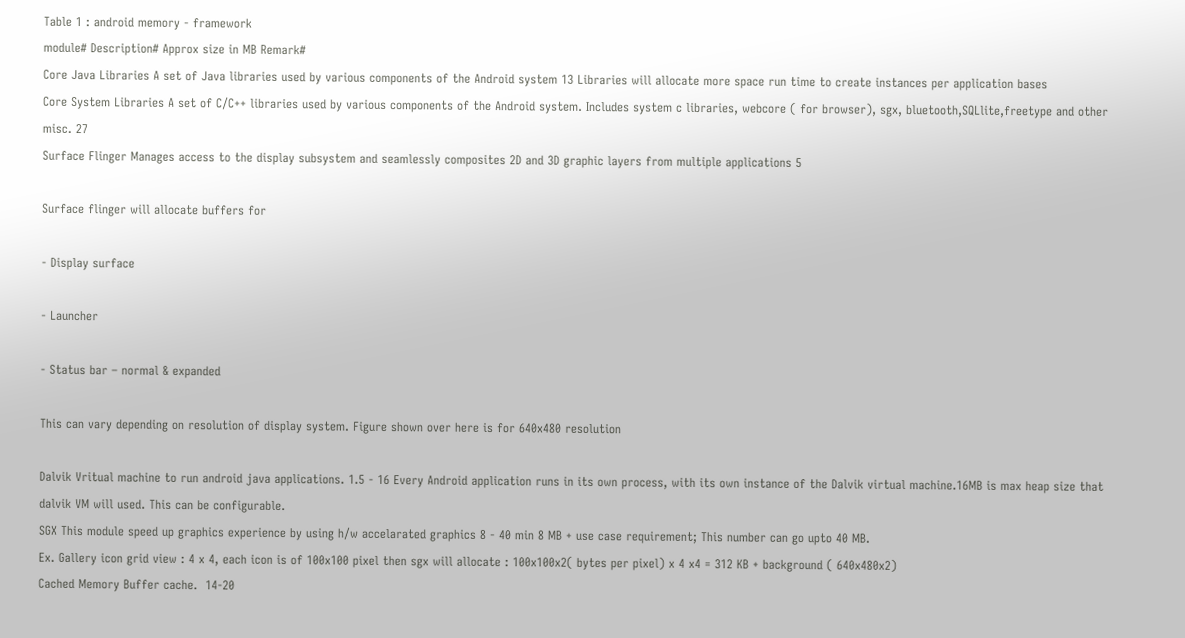Table 1 : android memory - framework
module# Description# Approx size in MB Remark#
Core Java Libraries A set of Java libraries used by various components of the Android system 13 Libraries will allocate more space run time to create instances per application bases
Core System Libraries A set of C/C++ libraries used by various components of the Android system. Includes system c libraries, webcore ( for browser), sgx, bluetooth,SQLlite,freetype and other misc. 27
Surface Flinger Manages access to the display subsystem and seamlessly composites 2D and 3D graphic layers from multiple applications 5

Surface flinger will allocate buffers for

- Display surface

- Launcher

- Status bar – normal & expanded

This can vary depending on resolution of display system. Figure shown over here is for 640x480 resolution

Dalvik Vritual machine to run android java applications. 1.5 - 16 Every Android application runs in its own process, with its own instance of the Dalvik virtual machine.16MB is max heap size that dalvik VM will used. This can be configurable.
SGX This module speed up graphics experience by using h/w accelarated graphics 8 - 40 min 8 MB + use case requirement; This number can go upto 40 MB.
Ex. Gallery icon grid view : 4 x 4, each icon is of 100x100 pixel then sgx will allocate : 100x100x2( bytes per pixel) x 4 x4 = 312 KB + background ( 640x480x2)
Cached Memory Buffer cache.  14-20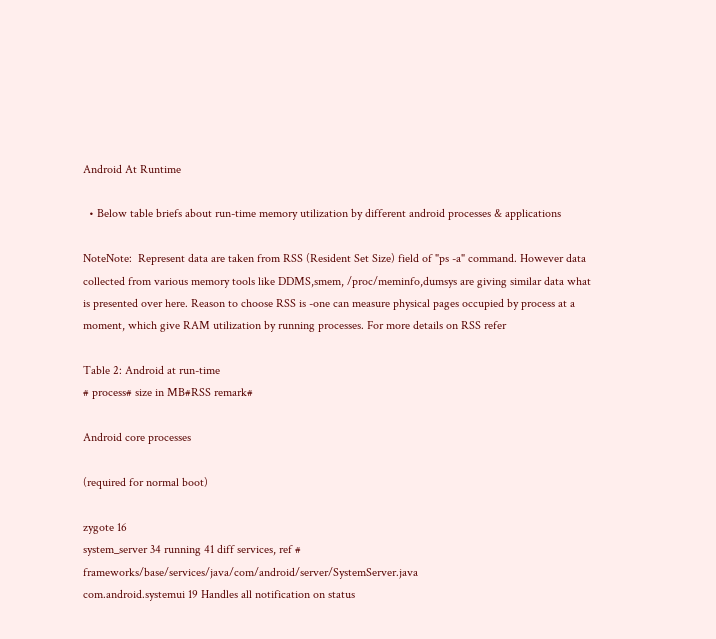Android At Runtime

  • Below table briefs about run-time memory utilization by different android processes & applications

NoteNote:  Represent data are taken from RSS (Resident Set Size) field of "ps -a" command. However data collected from various memory tools like DDMS,smem, /proc/meminfo,dumsys are giving similar data what is presented over here. Reason to choose RSS is -one can measure physical pages occupied by process at a moment, which give RAM utilization by running processes. For more details on RSS refer

Table 2: Android at run-time
# process# size in MB#RSS remark#

Android core processes

(required for normal boot)

zygote 16
system_server 34 running 41 diff services, ref # frameworks/base/services/java/com/android/server/SystemServer.java
com.android.systemui 19 Handles all notification on status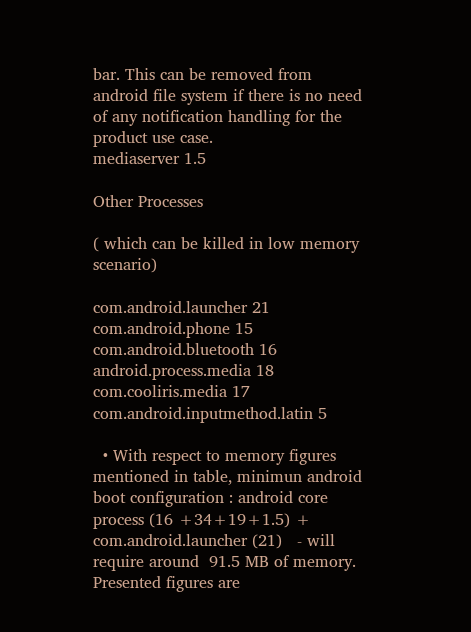bar. This can be removed from android file system if there is no need of any notification handling for the product use case.
mediaserver 1.5

Other Processes

( which can be killed in low memory scenario)

com.android.launcher 21
com.android.phone 15
com.android.bluetooth 16
android.process.media 18
com.cooliris.media 17
com.android.inputmethod.latin 5

  • With respect to memory figures mentioned in table, minimun android boot configuration : android core process (16 +34+19+1.5) + com.android.launcher (21)   - will require around  91.5 MB of memory. Presented figures are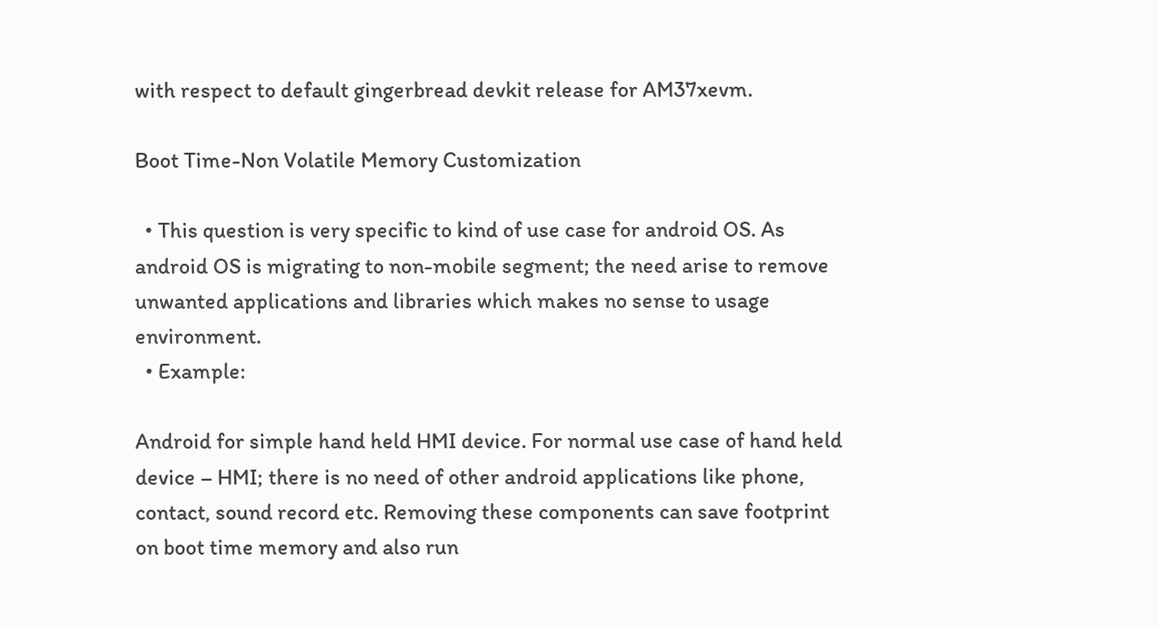with respect to default gingerbread devkit release for AM37xevm.

Boot Time-Non Volatile Memory Customization

  • This question is very specific to kind of use case for android OS. As android OS is migrating to non-mobile segment; the need arise to remove unwanted applications and libraries which makes no sense to usage environment.
  • Example:

Android for simple hand held HMI device. For normal use case of hand held device – HMI; there is no need of other android applications like phone, contact, sound record etc. Removing these components can save footprint on boot time memory and also run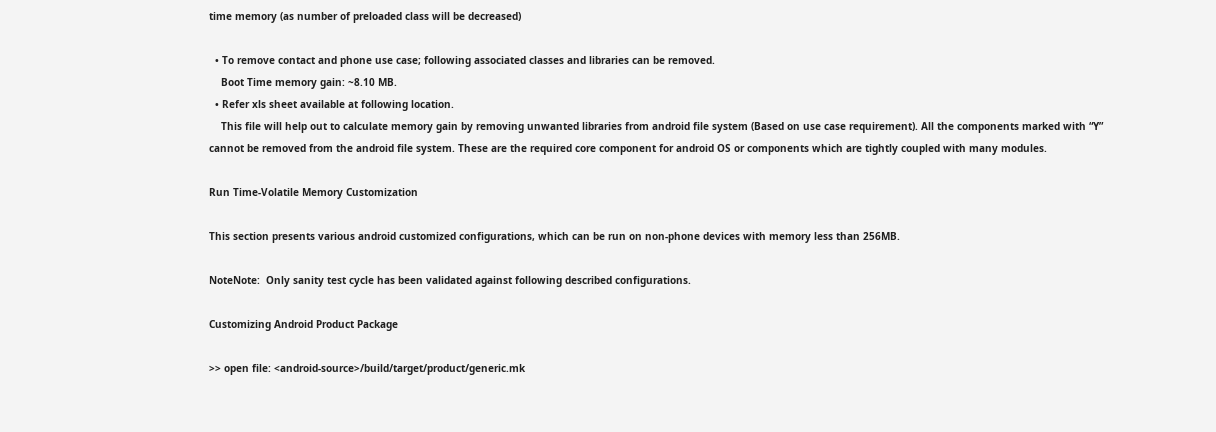time memory (as number of preloaded class will be decreased)

  • To remove contact and phone use case; following associated classes and libraries can be removed.
    Boot Time memory gain: ~8.10 MB.
  • Refer xls sheet available at following location.
    This file will help out to calculate memory gain by removing unwanted libraries from android file system (Based on use case requirement). All the components marked with “Y” cannot be removed from the android file system. These are the required core component for android OS or components which are tightly coupled with many modules.

Run Time-Volatile Memory Customization

This section presents various android customized configurations, which can be run on non-phone devices with memory less than 256MB.

NoteNote:  Only sanity test cycle has been validated against following described configurations.

Customizing Android Product Package

>> open file: <android-source>/build/target/product/generic.mk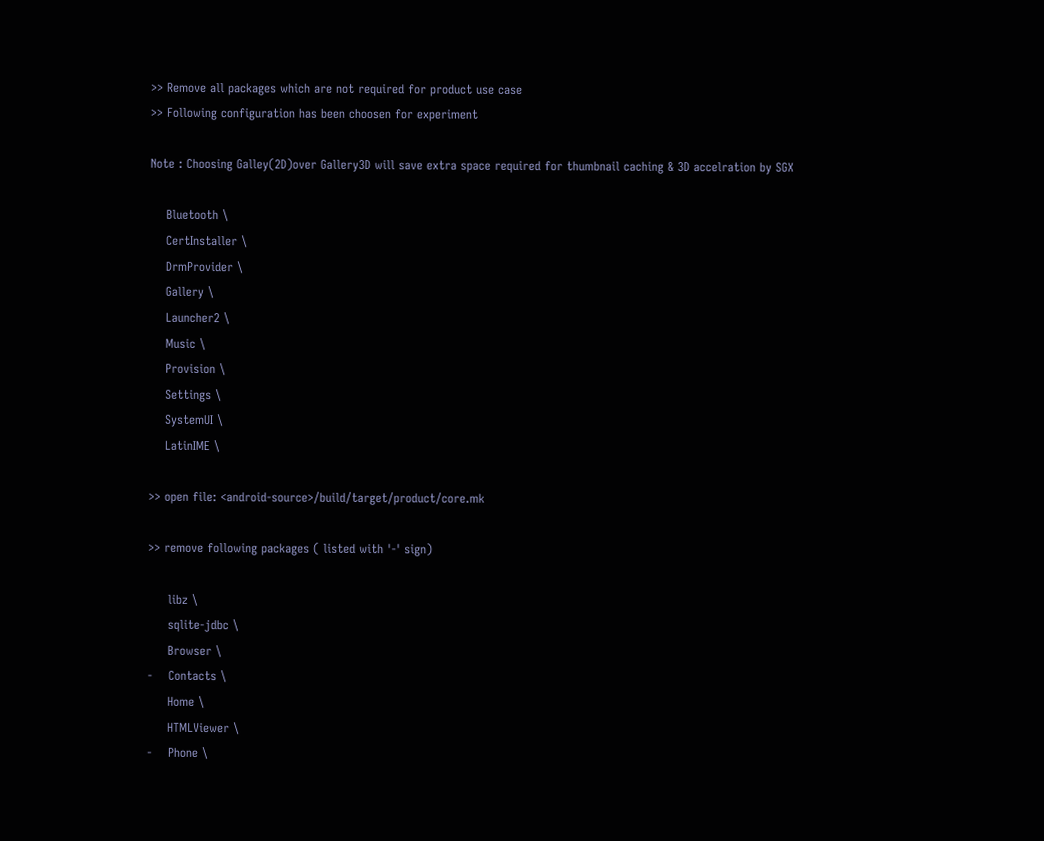>> Remove all packages which are not required for product use case
>> Following configuration has been choosen for experiment

Note : Choosing Galley(2D)over Gallery3D will save extra space required for thumbnail caching & 3D accelration by SGX

    Bluetooth \
    CertInstaller \
    DrmProvider \
    Gallery \
    Launcher2 \
    Music \
    Provision \
    Settings \
    SystemUI \
    LatinIME \

>> open file: <android-source>/build/target/product/core.mk

>> remove following packages ( listed with '-' sign)

     libz \
     sqlite-jdbc \
     Browser \
-    Contacts \
     Home \
     HTMLViewer \
-    Phone \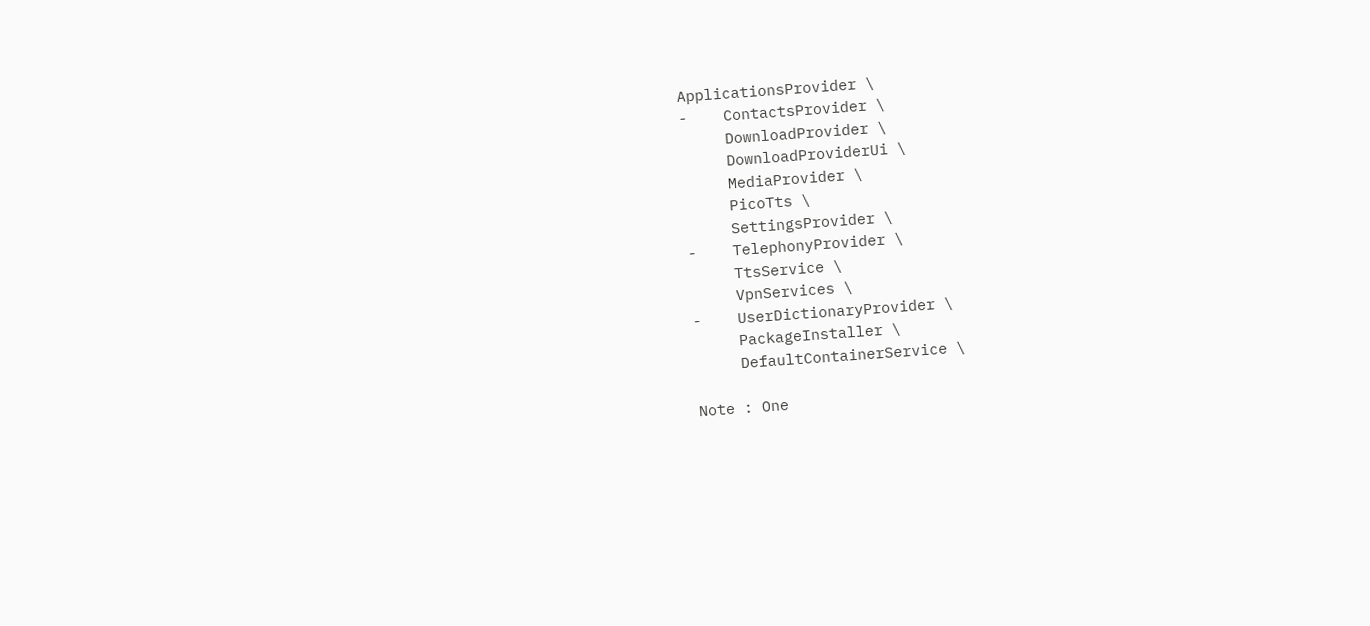ApplicationsProvider \
-    ContactsProvider \
     DownloadProvider \
     DownloadProviderUi \
     MediaProvider \
     PicoTts \
     SettingsProvider \
-    TelephonyProvider \
     TtsService \
     VpnServices \
-    UserDictionaryProvider \
     PackageInstaller \
     DefaultContainerService \

Note : One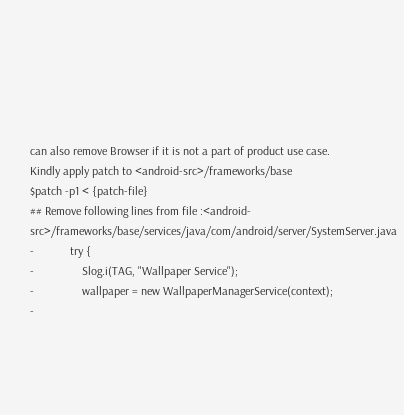can also remove Browser if it is not a part of product use case.
Kindly apply patch to <android-src>/frameworks/base
$patch -p1 < {patch-file}
## Remove following lines from file :<android-src>/frameworks/base/services/java/com/android/server/SystemServer.java
-            try {
-                Slog.i(TAG, "Wallpaper Service");
-                wallpaper = new WallpaperManagerService(context);
-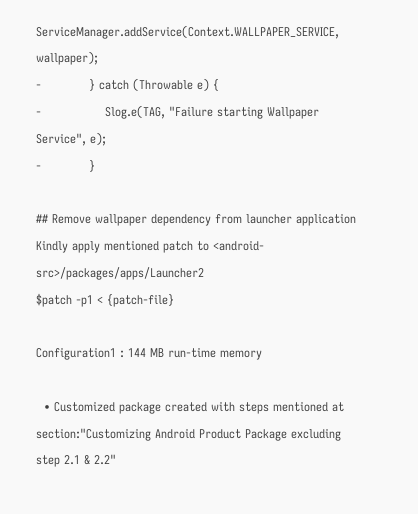ServiceManager.addService(Context.WALLPAPER_SERVICE, wallpaper);
-            } catch (Throwable e) {
-                Slog.e(TAG, "Failure starting Wallpaper Service", e);
-            }

## Remove wallpaper dependency from launcher application
Kindly apply mentioned patch to <android-src>/packages/apps/Launcher2
$patch -p1 < {patch-file}

Configuration1 : 144 MB run-time memory

  • Customized package created with steps mentioned at section:"Customizing Android Product Package excluding step 2.1 & 2.2"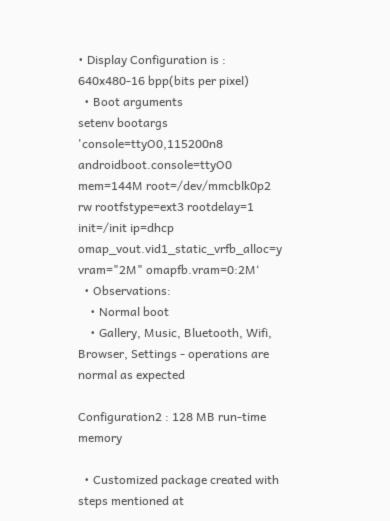• Display Configuration is : 640x480-16 bpp(bits per pixel)
  • Boot arguments
setenv bootargs 'console=ttyO0,115200n8 androidboot.console=ttyO0 mem=144M root=/dev/mmcblk0p2 rw rootfstype=ext3 rootdelay=1 init=/init ip=dhcp omap_vout.vid1_static_vrfb_alloc=y vram="2M" omapfb.vram=0:2M‘
  • Observations:
    • Normal boot
    • Gallery, Music, Bluetooth, Wifi, Browser, Settings - operations are normal as expected

Configuration2 : 128 MB run-time memory

  • Customized package created with steps mentioned at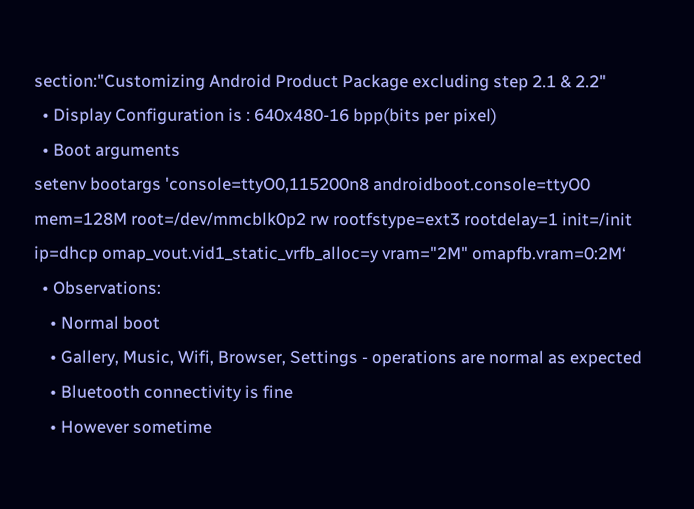section:"Customizing Android Product Package excluding step 2.1 & 2.2"
  • Display Configuration is : 640x480-16 bpp(bits per pixel)
  • Boot arguments
setenv bootargs 'console=ttyO0,115200n8 androidboot.console=ttyO0 mem=128M root=/dev/mmcblk0p2 rw rootfstype=ext3 rootdelay=1 init=/init ip=dhcp omap_vout.vid1_static_vrfb_alloc=y vram="2M" omapfb.vram=0:2M‘
  • Observations:
    • Normal boot
    • Gallery, Music, Wifi, Browser, Settings - operations are normal as expected
    • Bluetooth connectivity is fine
    • However sometime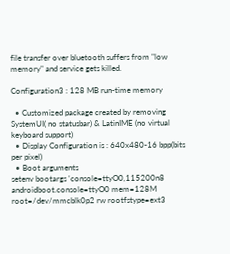file transfer over bluetooth suffers from "low memory" and service gets killed.

Configuration3 : 128 MB run-time memory

  • Customized package created by removing SystemUI( no statusbar) & LatinIME (no virtual keyboard support)
  • Display Configuration is : 640x480-16 bpp(bits per pixel)
  • Boot arguments
setenv bootargs 'console=ttyO0,115200n8 androidboot.console=ttyO0 mem=128M root=/dev/mmcblk0p2 rw rootfstype=ext3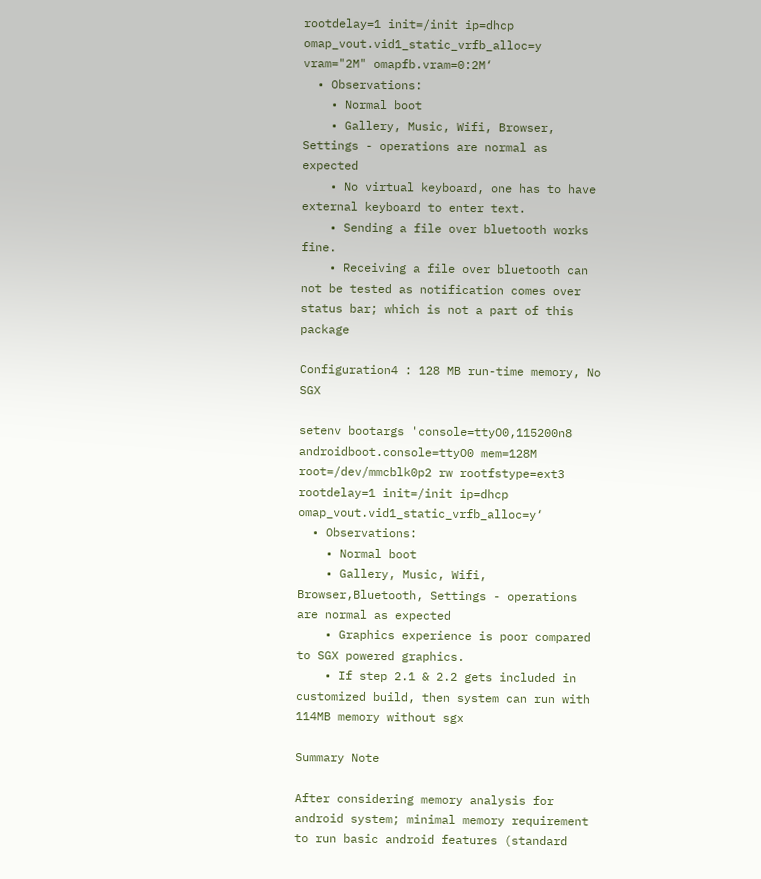rootdelay=1 init=/init ip=dhcp omap_vout.vid1_static_vrfb_alloc=y vram="2M" omapfb.vram=0:2M‘
  • Observations:
    • Normal boot
    • Gallery, Music, Wifi, Browser, Settings - operations are normal as expected
    • No virtual keyboard, one has to have external keyboard to enter text.
    • Sending a file over bluetooth works fine.
    • Receiving a file over bluetooth can not be tested as notification comes over status bar; which is not a part of this package

Configuration4 : 128 MB run-time memory, No SGX

setenv bootargs 'console=ttyO0,115200n8 androidboot.console=ttyO0 mem=128M root=/dev/mmcblk0p2 rw rootfstype=ext3 rootdelay=1 init=/init ip=dhcp omap_vout.vid1_static_vrfb_alloc=y‘
  • Observations:
    • Normal boot
    • Gallery, Music, Wifi, Browser,Bluetooth, Settings - operations are normal as expected
    • Graphics experience is poor compared to SGX powered graphics.
    • If step 2.1 & 2.2 gets included in customized build, then system can run with 114MB memory without sgx

Summary Note

After considering memory analysis for android system; minimal memory requirement to run basic android features (standard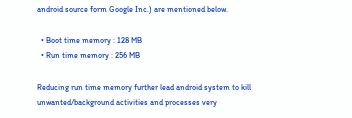android source form Google Inc.) are mentioned below.

  • Boot time memory : 128 MB
  • Run time memory : 256 MB

Reducing run time memory further lead android system to kill unwanted/background activities and processes very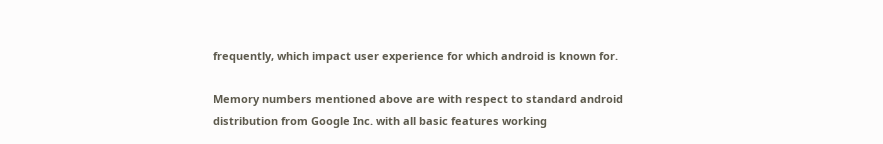frequently, which impact user experience for which android is known for.

Memory numbers mentioned above are with respect to standard android distribution from Google Inc. with all basic features working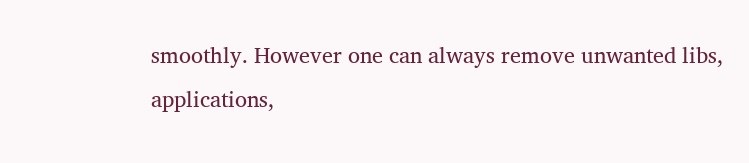smoothly. However one can always remove unwanted libs, applications,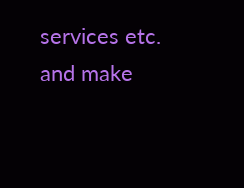services etc. and make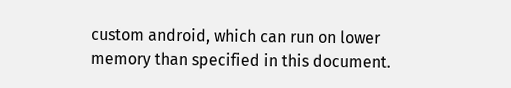custom android, which can run on lower memory than specified in this document.